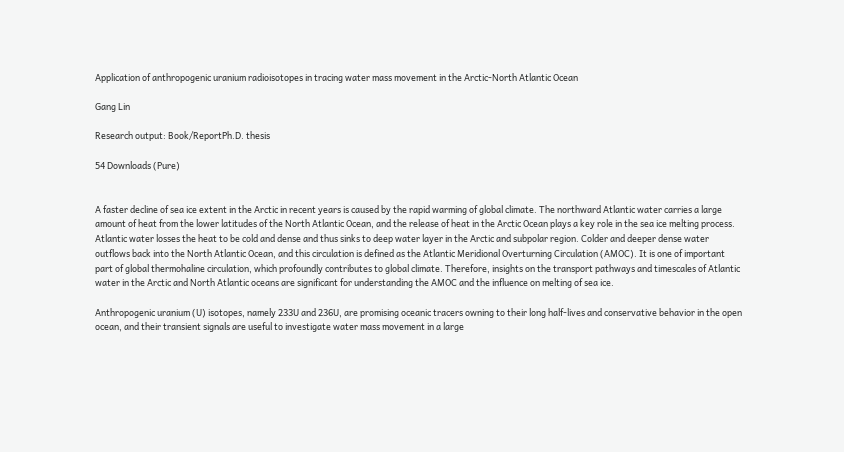Application of anthropogenic uranium radioisotopes in tracing water mass movement in the Arctic-North Atlantic Ocean

Gang Lin

Research output: Book/ReportPh.D. thesis

54 Downloads (Pure)


A faster decline of sea ice extent in the Arctic in recent years is caused by the rapid warming of global climate. The northward Atlantic water carries a large amount of heat from the lower latitudes of the North Atlantic Ocean, and the release of heat in the Arctic Ocean plays a key role in the sea ice melting process. Atlantic water losses the heat to be cold and dense and thus sinks to deep water layer in the Arctic and subpolar region. Colder and deeper dense water outflows back into the North Atlantic Ocean, and this circulation is defined as the Atlantic Meridional Overturning Circulation (AMOC). It is one of important part of global thermohaline circulation, which profoundly contributes to global climate. Therefore, insights on the transport pathways and timescales of Atlantic water in the Arctic and North Atlantic oceans are significant for understanding the AMOC and the influence on melting of sea ice.

Anthropogenic uranium (U) isotopes, namely 233U and 236U, are promising oceanic tracers owning to their long half-lives and conservative behavior in the open ocean, and their transient signals are useful to investigate water mass movement in a large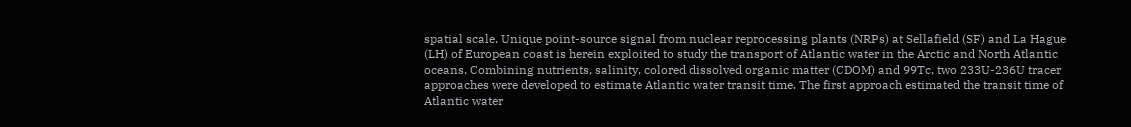spatial scale. Unique point-source signal from nuclear reprocessing plants (NRPs) at Sellafield (SF) and La Hague (LH) of European coast is herein exploited to study the transport of Atlantic water in the Arctic and North Atlantic oceans. Combining nutrients, salinity, colored dissolved organic matter (CDOM) and 99Tc, two 233U-236U tracer approaches were developed to estimate Atlantic water transit time. The first approach estimated the transit time of Atlantic water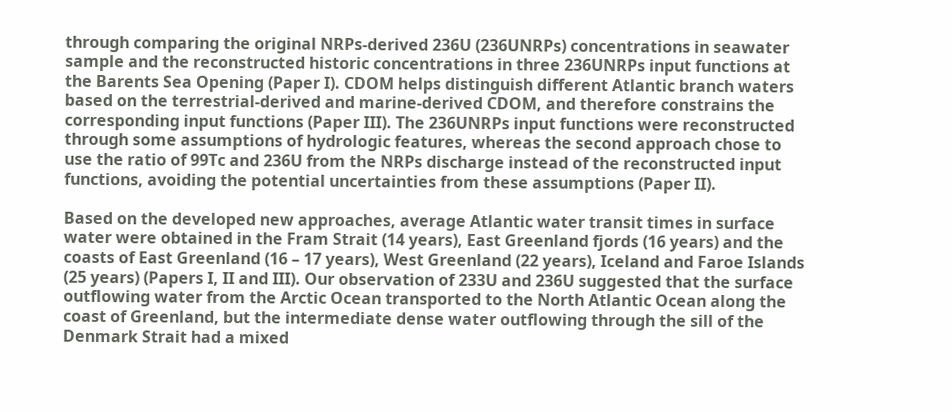through comparing the original NRPs-derived 236U (236UNRPs) concentrations in seawater sample and the reconstructed historic concentrations in three 236UNRPs input functions at the Barents Sea Opening (Paper I). CDOM helps distinguish different Atlantic branch waters based on the terrestrial-derived and marine-derived CDOM, and therefore constrains the corresponding input functions (Paper III). The 236UNRPs input functions were reconstructed through some assumptions of hydrologic features, whereas the second approach chose to use the ratio of 99Tc and 236U from the NRPs discharge instead of the reconstructed input functions, avoiding the potential uncertainties from these assumptions (Paper II).

Based on the developed new approaches, average Atlantic water transit times in surface water were obtained in the Fram Strait (14 years), East Greenland fjords (16 years) and the coasts of East Greenland (16 – 17 years), West Greenland (22 years), Iceland and Faroe Islands (25 years) (Papers I, II and III). Our observation of 233U and 236U suggested that the surface outflowing water from the Arctic Ocean transported to the North Atlantic Ocean along the coast of Greenland, but the intermediate dense water outflowing through the sill of the Denmark Strait had a mixed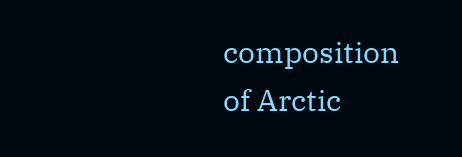composition of Arctic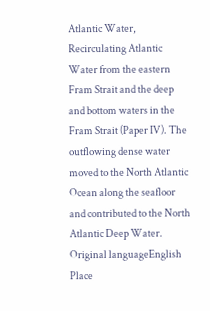Atlantic Water, Recirculating Atlantic Water from the eastern Fram Strait and the deep and bottom waters in the Fram Strait (Paper IV). The outflowing dense water moved to the North Atlantic Ocean along the seafloor and contributed to the North Atlantic Deep Water.
Original languageEnglish
Place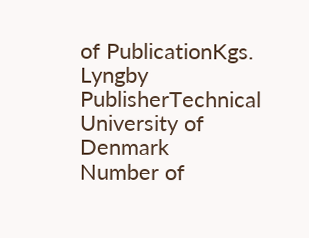of PublicationKgs. Lyngby
PublisherTechnical University of Denmark
Number of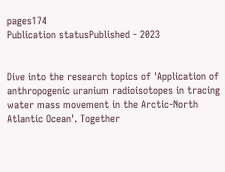pages174
Publication statusPublished - 2023


Dive into the research topics of 'Application of anthropogenic uranium radioisotopes in tracing water mass movement in the Arctic-North Atlantic Ocean'. Together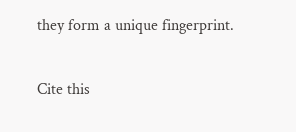they form a unique fingerprint.

Cite this